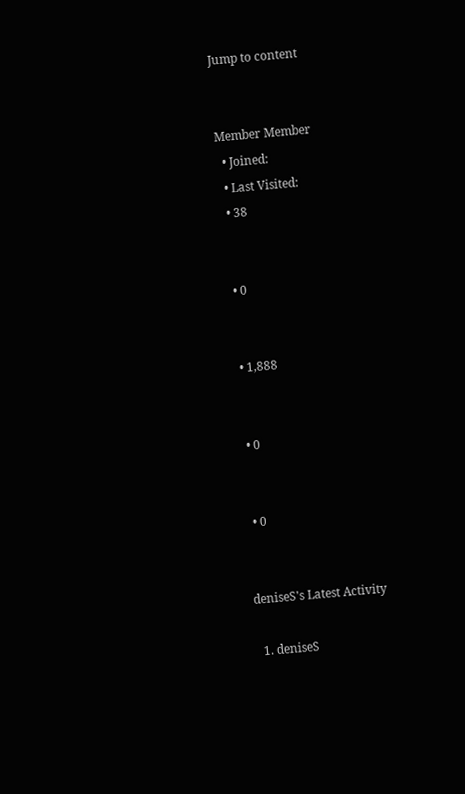Jump to content


Member Member
  • Joined:
  • Last Visited:
  • 38


  • 0


  • 1,888


  • 0


  • 0


deniseS's Latest Activity

  1. deniseS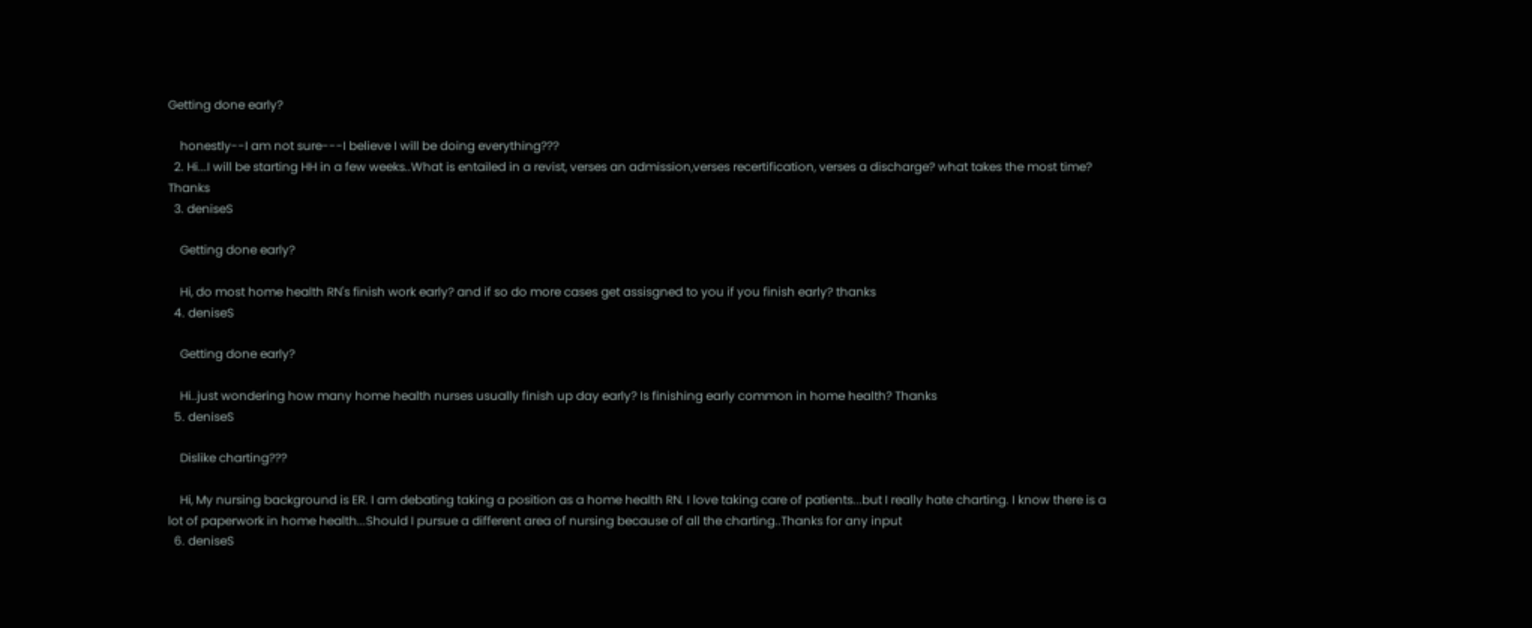Getting done early?

    honestly--I am not sure---I believe I will be doing everything???
  2. Hi...I will be starting HH in a few weeks..What is entailed in a revist, verses an admission,verses recertification, verses a discharge? what takes the most time? Thanks
  3. deniseS

    Getting done early?

    Hi, do most home health RN's finish work early? and if so do more cases get assisgned to you if you finish early? thanks
  4. deniseS

    Getting done early?

    Hi..just wondering how many home health nurses usually finish up day early? Is finishing early common in home health? Thanks
  5. deniseS

    Dislike charting???

    Hi, My nursing background is ER. I am debating taking a position as a home health RN. I love taking care of patients...but I really hate charting. I know there is a lot of paperwork in home health...Should I pursue a different area of nursing because of all the charting..Thanks for any input
  6. deniseS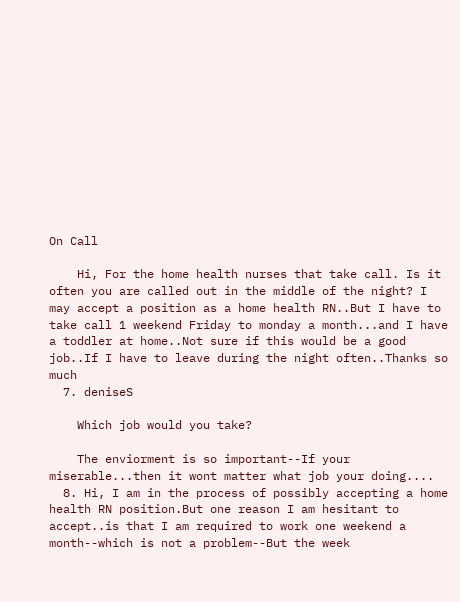On Call

    Hi, For the home health nurses that take call. Is it often you are called out in the middle of the night? I may accept a position as a home health RN..But I have to take call 1 weekend Friday to monday a month...and I have a toddler at home..Not sure if this would be a good job..If I have to leave during the night often..Thanks so much
  7. deniseS

    Which job would you take?

    The enviorment is so important--If your miserable...then it wont matter what job your doing....
  8. Hi, I am in the process of possibly accepting a home health RN position.But one reason I am hesitant to accept..is that I am required to work one weekend a month--which is not a problem--But the week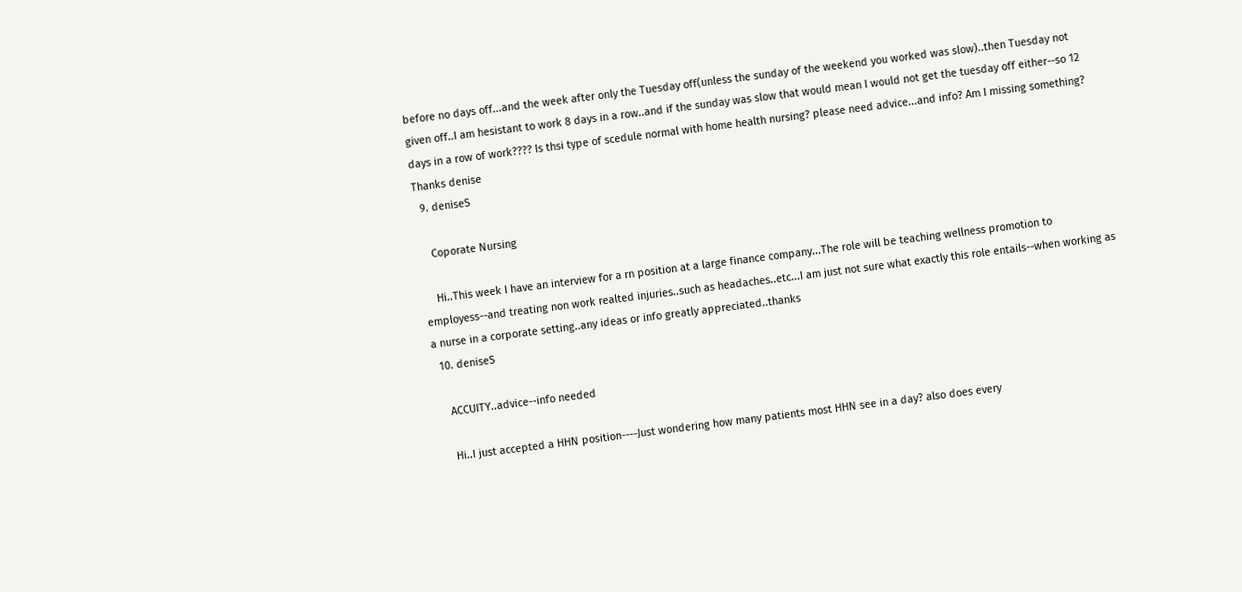before no days off...and the week after only the Tuesday off(unless the sunday of the weekend you worked was slow)..then Tuesday not given off..I am hesistant to work 8 days in a row..and if the sunday was slow that would mean I would not get the tuesday off either--so 12 days in a row of work???? Is thsi type of scedule normal with home health nursing? please need advice...and info? Am I missing something? Thanks denise
  9. deniseS

    Coporate Nursing

    Hi..This week I have an interview for a rn position at a large finance company...The role will be teaching wellness promotion to employess--and treating non work realted injuries..such as headaches..etc...I am just not sure what exactly this role entails--when working as a nurse in a corporate setting..any ideas or info greatly appreciated..thanks
  10. deniseS

    ACCUITY..advice--info needed

    Hi..I just accepted a HHN position----Just wondering how many patients most HHN see in a day? also does every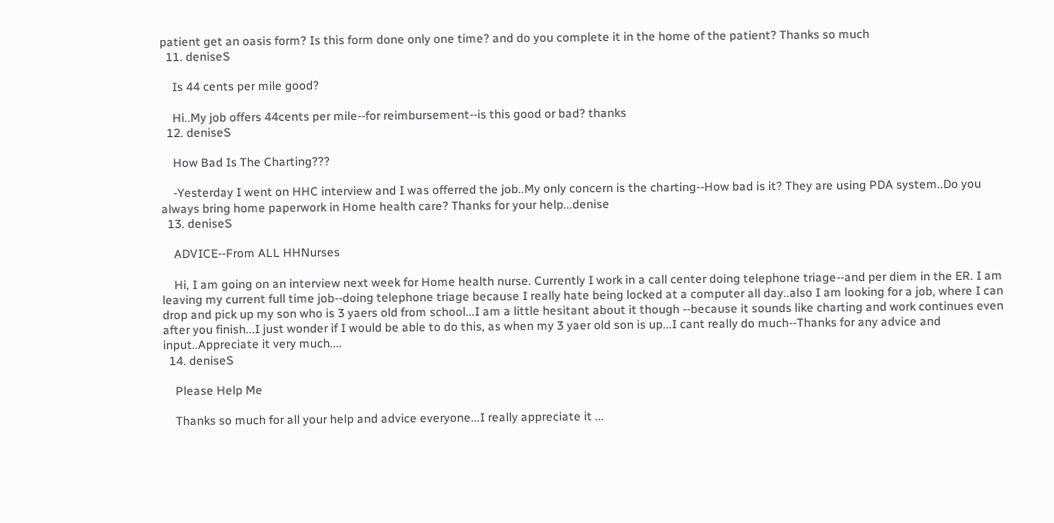patient get an oasis form? Is this form done only one time? and do you complete it in the home of the patient? Thanks so much
  11. deniseS

    Is 44 cents per mile good?

    Hi..My job offers 44cents per mile--for reimbursement--is this good or bad? thanks
  12. deniseS

    How Bad Is The Charting???

    -Yesterday I went on HHC interview and I was offerred the job..My only concern is the charting--How bad is it? They are using PDA system..Do you always bring home paperwork in Home health care? Thanks for your help...denise
  13. deniseS

    ADVICE--From ALL HHNurses

    Hi, I am going on an interview next week for Home health nurse. Currently I work in a call center doing telephone triage--and per diem in the ER. I am leaving my current full time job--doing telephone triage because I really hate being locked at a computer all day..also I am looking for a job, where I can drop and pick up my son who is 3 yaers old from school...I am a little hesitant about it though --because it sounds like charting and work continues even after you finish...I just wonder if I would be able to do this, as when my 3 yaer old son is up...I cant really do much--Thanks for any advice and input..Appreciate it very much....
  14. deniseS

    Please Help Me

    Thanks so much for all your help and advice everyone...I really appreciate it ...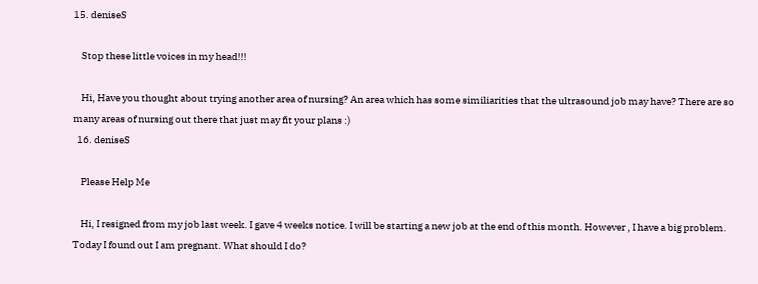15. deniseS

    Stop these little voices in my head!!!

    Hi, Have you thought about trying another area of nursing? An area which has some similiarities that the ultrasound job may have? There are so many areas of nursing out there that just may fit your plans :)
  16. deniseS

    Please Help Me

    Hi, I resigned from my job last week. I gave 4 weeks notice. I will be starting a new job at the end of this month. However , I have a big problem. Today I found out I am pregnant. What should I do?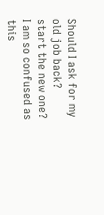Should I ask for my old job back? start the new one? I am so confused as this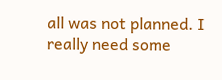all was not planned. I really need some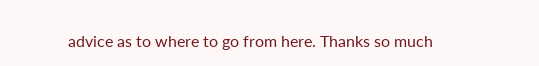advice as to where to go from here. Thanks so much